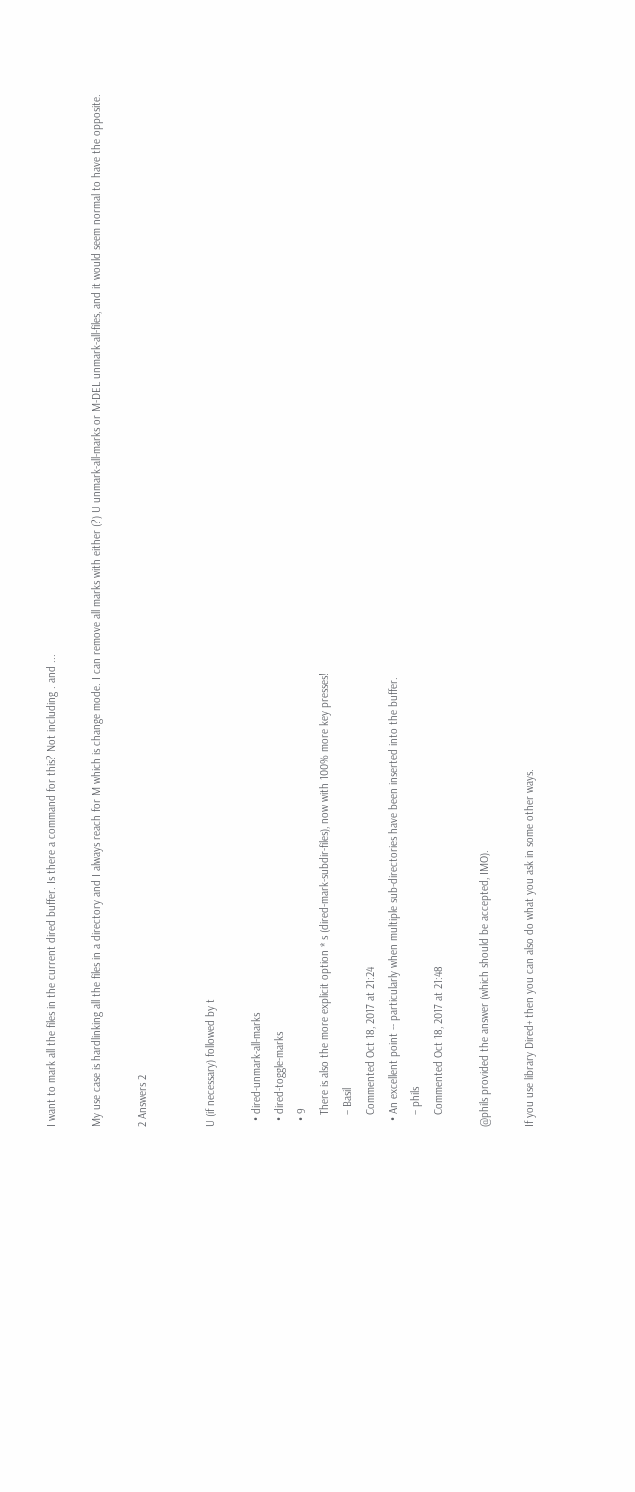I want to mark all the files in the current dired buffer. Is there a command for this? Not including . and ...

My use case is hardlinking all the files in a directory and I always reach for M which is change mode. I can remove all marks with either (?) U unmark-all-marks or M-DEL unmark-all-files, and it would seem normal to have the opposite.

2 Answers 2


U (if necessary) followed by t

  • dired-unmark-all-marks
  • dired-toggle-marks
  • 9
    There is also the more explicit option * s (dired-mark-subdir-files), now with 100% more key presses!
    – Basil
    Commented Oct 18, 2017 at 21:24
  • An excellent point -- particularly when multiple sub-directories have been inserted into the buffer.
    – phils
    Commented Oct 18, 2017 at 21:48

@phils provided the answer (which should be accepted, IMO).

If you use library Dired+ then you can also do what you ask in some other ways.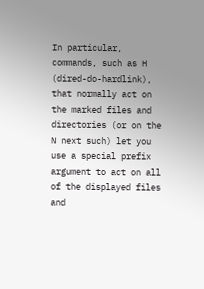In particular, commands, such as H (dired-do-hardlink), that normally act on the marked files and directories (or on the N next such) let you use a special prefix argument to act on all of the displayed files and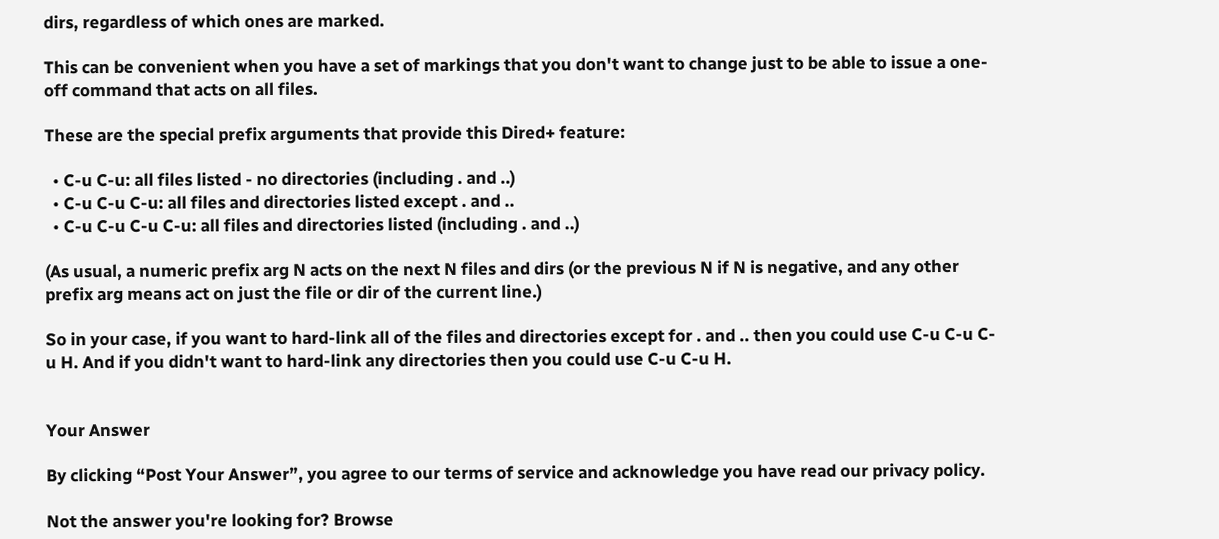dirs, regardless of which ones are marked.

This can be convenient when you have a set of markings that you don't want to change just to be able to issue a one-off command that acts on all files.

These are the special prefix arguments that provide this Dired+ feature:

  • C-u C-u: all files listed - no directories (including . and ..)
  • C-u C-u C-u: all files and directories listed except . and ..
  • C-u C-u C-u C-u: all files and directories listed (including . and ..)

(As usual, a numeric prefix arg N acts on the next N files and dirs (or the previous N if N is negative, and any other prefix arg means act on just the file or dir of the current line.)

So in your case, if you want to hard-link all of the files and directories except for . and .. then you could use C-u C-u C-u H. And if you didn't want to hard-link any directories then you could use C-u C-u H.


Your Answer

By clicking “Post Your Answer”, you agree to our terms of service and acknowledge you have read our privacy policy.

Not the answer you're looking for? Browse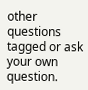other questions tagged or ask your own question.